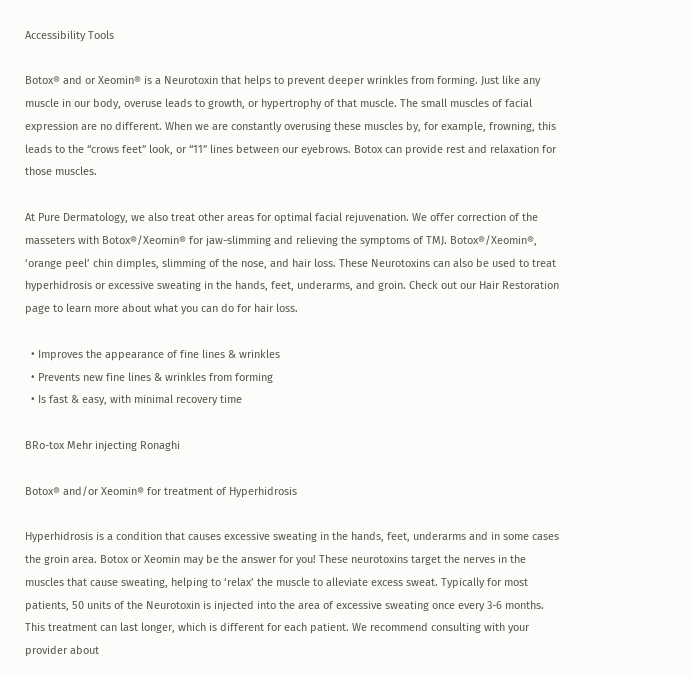Accessibility Tools

Botox® and or Xeomin® is a Neurotoxin that helps to prevent deeper wrinkles from forming. Just like any muscle in our body, overuse leads to growth, or hypertrophy of that muscle. The small muscles of facial expression are no different. When we are constantly overusing these muscles by, for example, frowning, this leads to the “crows feet” look, or “11” lines between our eyebrows. Botox can provide rest and relaxation for those muscles.

At Pure Dermatology, we also treat other areas for optimal facial rejuvenation. We offer correction of the masseters with Botox®/Xeomin® for jaw-slimming and relieving the symptoms of TMJ. Botox®/Xeomin®, ‘orange peel’ chin dimples, slimming of the nose, and hair loss. These Neurotoxins can also be used to treat hyperhidrosis or excessive sweating in the hands, feet, underarms, and groin. Check out our Hair Restoration page to learn more about what you can do for hair loss.

  • Improves the appearance of fine lines & wrinkles
  • Prevents new fine lines & wrinkles from forming
  • Is fast & easy, with minimal recovery time

BRo-tox Mehr injecting Ronaghi

Botox® and/or Xeomin® for treatment of Hyperhidrosis

Hyperhidrosis is a condition that causes excessive sweating in the hands, feet, underarms and in some cases the groin area. Botox or Xeomin may be the answer for you! These neurotoxins target the nerves in the muscles that cause sweating, helping to ‘relax’ the muscle to alleviate excess sweat. Typically for most patients, 50 units of the Neurotoxin is injected into the area of excessive sweating once every 3-6 months. This treatment can last longer, which is different for each patient. We recommend consulting with your provider about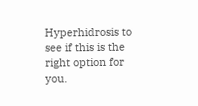Hyperhidrosis to see if this is the right option for you.